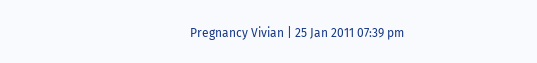Pregnancy Vivian | 25 Jan 2011 07:39 pm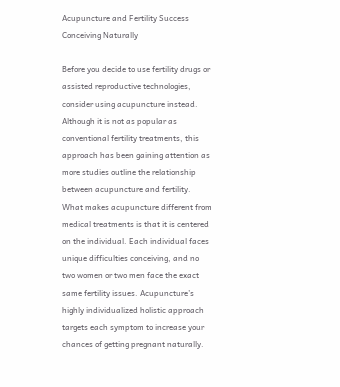Acupuncture and Fertility Success Conceiving Naturally

Before you decide to use fertility drugs or assisted reproductive technologies, consider using acupuncture instead. Although it is not as popular as conventional fertility treatments, this approach has been gaining attention as more studies outline the relationship between acupuncture and fertility. What makes acupuncture different from medical treatments is that it is centered on the individual. Each individual faces unique difficulties conceiving, and no two women or two men face the exact same fertility issues. Acupuncture’s highly individualized holistic approach targets each symptom to increase your chances of getting pregnant naturally.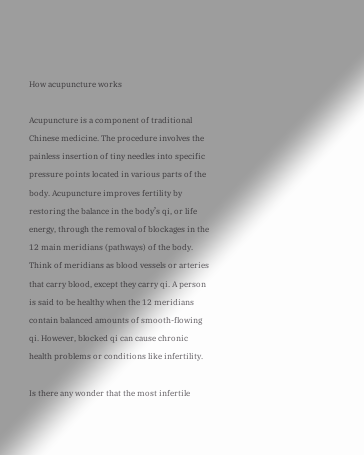How acupuncture works

Acupuncture is a component of traditional Chinese medicine. The procedure involves the painless insertion of tiny needles into specific pressure points located in various parts of the body. Acupuncture improves fertility by restoring the balance in the body’s qi, or life energy, through the removal of blockages in the 12 main meridians (pathways) of the body. Think of meridians as blood vessels or arteries that carry blood, except they carry qi. A person is said to be healthy when the 12 meridians contain balanced amounts of smooth-flowing qi. However, blocked qi can cause chronic health problems or conditions like infertility.

Is there any wonder that the most infertile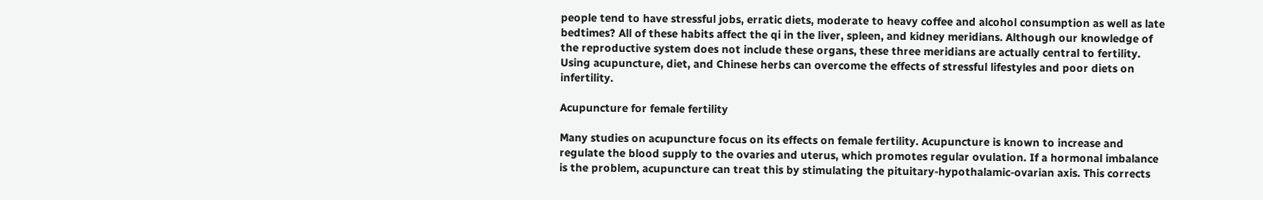people tend to have stressful jobs, erratic diets, moderate to heavy coffee and alcohol consumption as well as late bedtimes? All of these habits affect the qi in the liver, spleen, and kidney meridians. Although our knowledge of the reproductive system does not include these organs, these three meridians are actually central to fertility. Using acupuncture, diet, and Chinese herbs can overcome the effects of stressful lifestyles and poor diets on infertility.

Acupuncture for female fertility

Many studies on acupuncture focus on its effects on female fertility. Acupuncture is known to increase and regulate the blood supply to the ovaries and uterus, which promotes regular ovulation. If a hormonal imbalance is the problem, acupuncture can treat this by stimulating the pituitary-hypothalamic-ovarian axis. This corrects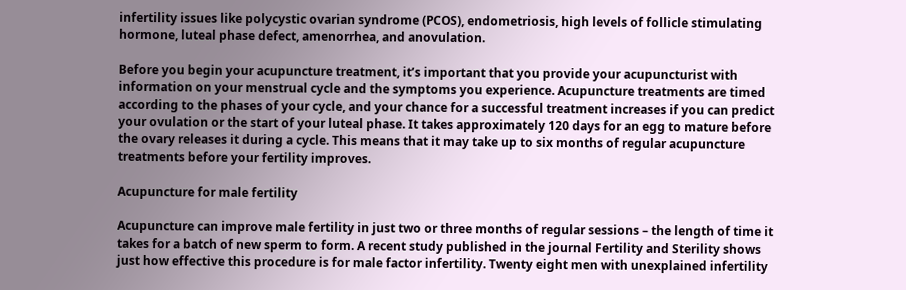infertility issues like polycystic ovarian syndrome (PCOS), endometriosis, high levels of follicle stimulating hormone, luteal phase defect, amenorrhea, and anovulation.

Before you begin your acupuncture treatment, it’s important that you provide your acupuncturist with information on your menstrual cycle and the symptoms you experience. Acupuncture treatments are timed according to the phases of your cycle, and your chance for a successful treatment increases if you can predict your ovulation or the start of your luteal phase. It takes approximately 120 days for an egg to mature before the ovary releases it during a cycle. This means that it may take up to six months of regular acupuncture treatments before your fertility improves.

Acupuncture for male fertility

Acupuncture can improve male fertility in just two or three months of regular sessions – the length of time it takes for a batch of new sperm to form. A recent study published in the journal Fertility and Sterility shows just how effective this procedure is for male factor infertility. Twenty eight men with unexplained infertility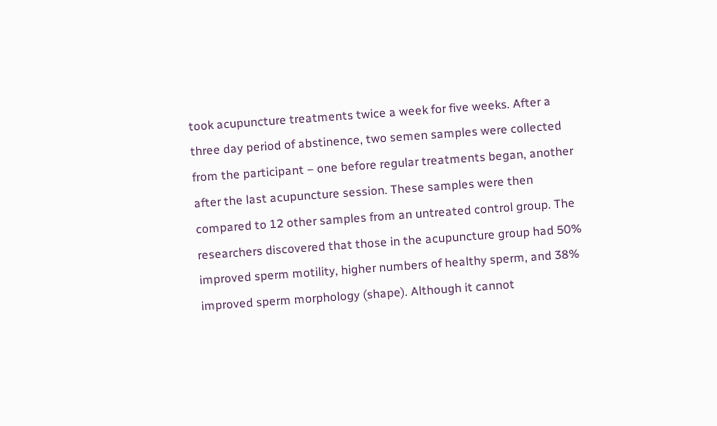took acupuncture treatments twice a week for five weeks. After a three day period of abstinence, two semen samples were collected from the participant – one before regular treatments began, another after the last acupuncture session. These samples were then compared to 12 other samples from an untreated control group. The researchers discovered that those in the acupuncture group had 50% improved sperm motility, higher numbers of healthy sperm, and 38% improved sperm morphology (shape). Although it cannot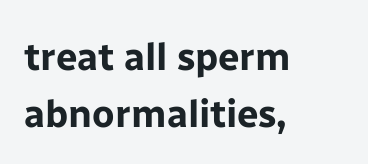treat all sperm abnormalities,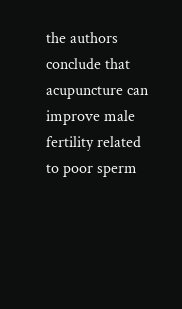the authors conclude that acupuncture can improve male fertility related to poor sperm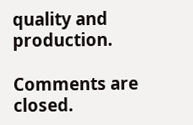quality and production.

Comments are closed.